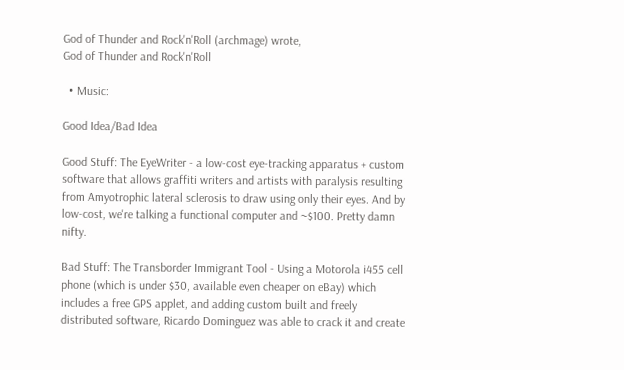God of Thunder and Rock'n'Roll (archmage) wrote,
God of Thunder and Rock'n'Roll

  • Music:

Good Idea/Bad Idea

Good Stuff: The EyeWriter - a low-cost eye-tracking apparatus + custom software that allows graffiti writers and artists with paralysis resulting from Amyotrophic lateral sclerosis to draw using only their eyes. And by low-cost, we're talking a functional computer and ~$100. Pretty damn nifty.

Bad Stuff: The Transborder Immigrant Tool - Using a Motorola i455 cell phone (which is under $30, available even cheaper on eBay) which includes a free GPS applet, and adding custom built and freely distributed software, Ricardo Dominguez was able to crack it and create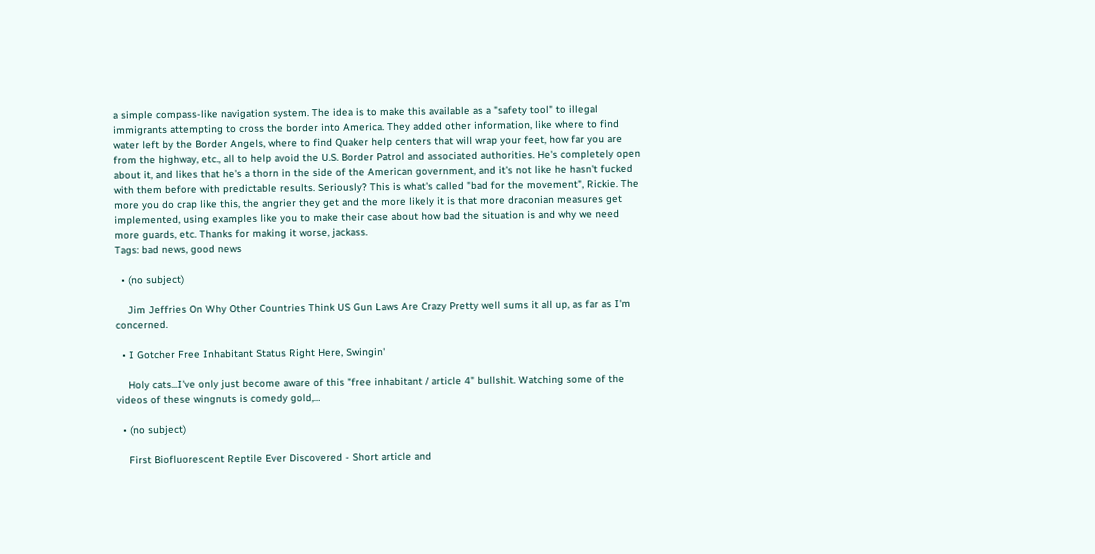a simple compass-like navigation system. The idea is to make this available as a "safety tool" to illegal immigrants attempting to cross the border into America. They added other information, like where to find water left by the Border Angels, where to find Quaker help centers that will wrap your feet, how far you are from the highway, etc., all to help avoid the U.S. Border Patrol and associated authorities. He's completely open about it, and likes that he's a thorn in the side of the American government, and it's not like he hasn't fucked with them before with predictable results. Seriously? This is what's called "bad for the movement", Rickie. The more you do crap like this, the angrier they get and the more likely it is that more draconian measures get implemented, using examples like you to make their case about how bad the situation is and why we need more guards, etc. Thanks for making it worse, jackass.
Tags: bad news, good news

  • (no subject)

    Jim Jeffries On Why Other Countries Think US Gun Laws Are Crazy Pretty well sums it all up, as far as I'm concerned.

  • I Gotcher Free Inhabitant Status Right Here, Swingin'

    Holy cats...I've only just become aware of this "free inhabitant / article 4" bullshit. Watching some of the videos of these wingnuts is comedy gold,…

  • (no subject)

    First Biofluorescent Reptile Ever Discovered - Short article and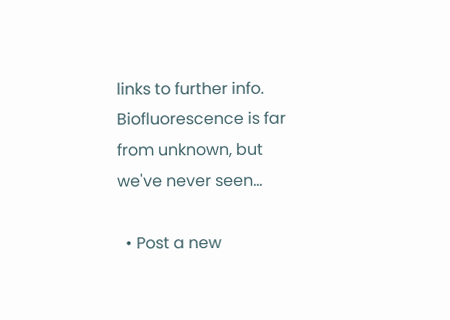links to further info. Biofluorescence is far from unknown, but we've never seen…

  • Post a new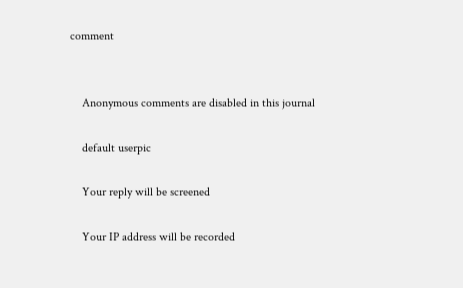comment


    Anonymous comments are disabled in this journal

    default userpic

    Your reply will be screened

    Your IP address will be recorded